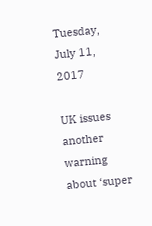Tuesday, July 11, 2017

UK issues another warning about ‘super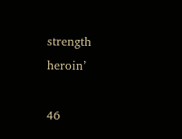strength heroin’

46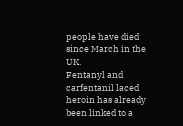people have died since March in the UK.
Fentanyl and carfentanil laced heroin has already been linked to a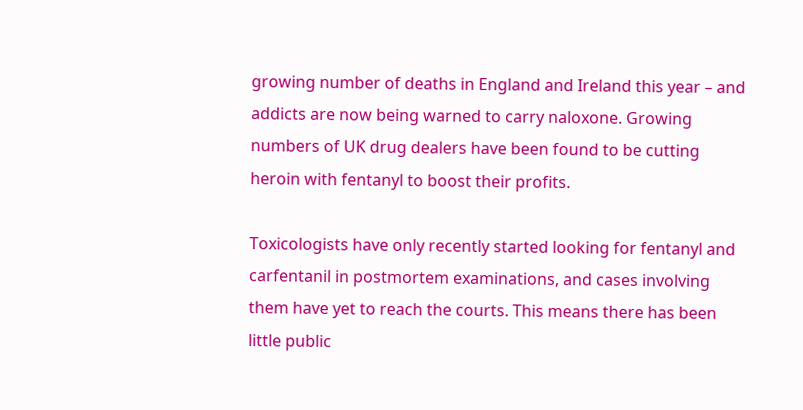growing number of deaths in England and Ireland this year – and addicts are now being warned to carry naloxone. Growing numbers of UK drug dealers have been found to be cutting heroin with fentanyl to boost their profits.

Toxicologists have only recently started looking for fentanyl and carfentanil in postmortem examinations, and cases involving them have yet to reach the courts. This means there has been little public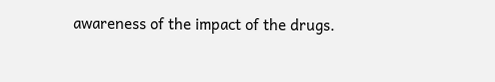awareness of the impact of the drugs.